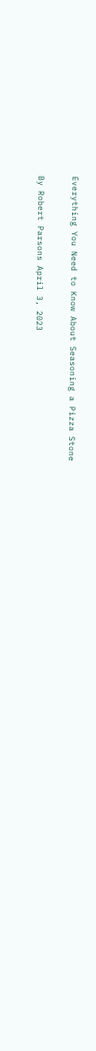Everything You Need to Know About Seasoning a Pizza Stone

By Robert Parsons April 3, 2023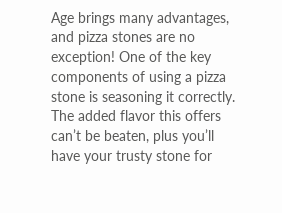Age brings many advantages, and pizza stones are no exception! One of the key components of using a pizza stone is seasoning it correctly. The added flavor this offers can’t be beaten, plus you’ll have your trusty stone for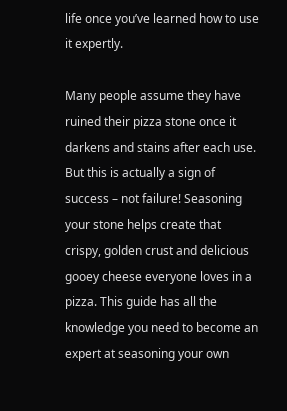life once you’ve learned how to use it expertly.

Many people assume they have ruined their pizza stone once it darkens and stains after each use. But this is actually a sign of success – not failure! Seasoning your stone helps create that crispy, golden crust and delicious gooey cheese everyone loves in a pizza. This guide has all the knowledge you need to become an expert at seasoning your own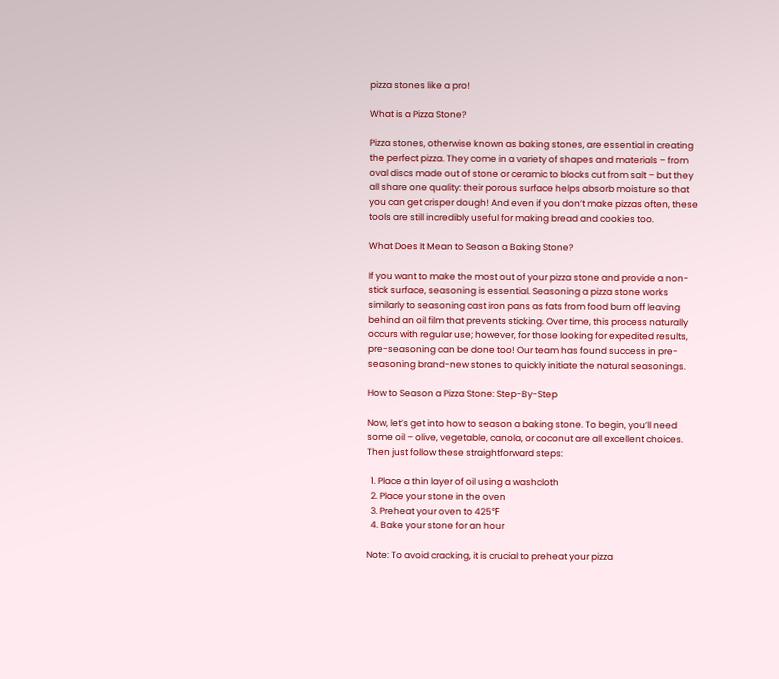pizza stones like a pro!

What is a Pizza Stone?

Pizza stones, otherwise known as baking stones, are essential in creating the perfect pizza. They come in a variety of shapes and materials – from oval discs made out of stone or ceramic to blocks cut from salt – but they all share one quality: their porous surface helps absorb moisture so that you can get crisper dough! And even if you don’t make pizzas often, these tools are still incredibly useful for making bread and cookies too.

What Does It Mean to Season a Baking Stone?

If you want to make the most out of your pizza stone and provide a non-stick surface, seasoning is essential. Seasoning a pizza stone works similarly to seasoning cast iron pans as fats from food burn off leaving behind an oil film that prevents sticking. Over time, this process naturally occurs with regular use; however, for those looking for expedited results, pre-seasoning can be done too! Our team has found success in pre-seasoning brand-new stones to quickly initiate the natural seasonings.

How to Season a Pizza Stone: Step-By-Step

Now, let’s get into how to season a baking stone. To begin, you’ll need some oil – olive, vegetable, canola, or coconut are all excellent choices. Then just follow these straightforward steps:

  1. Place a thin layer of oil using a washcloth
  2. Place your stone in the oven
  3. Preheat your oven to 425℉
  4. Bake your stone for an hour

Note: To avoid cracking, it is crucial to preheat your pizza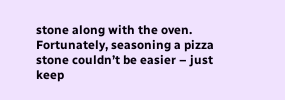stone along with the oven. Fortunately, seasoning a pizza stone couldn’t be easier – just keep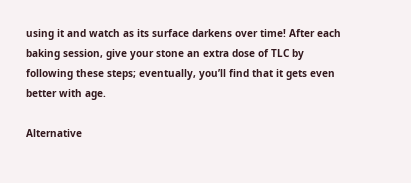using it and watch as its surface darkens over time! After each baking session, give your stone an extra dose of TLC by following these steps; eventually, you’ll find that it gets even better with age.

Alternative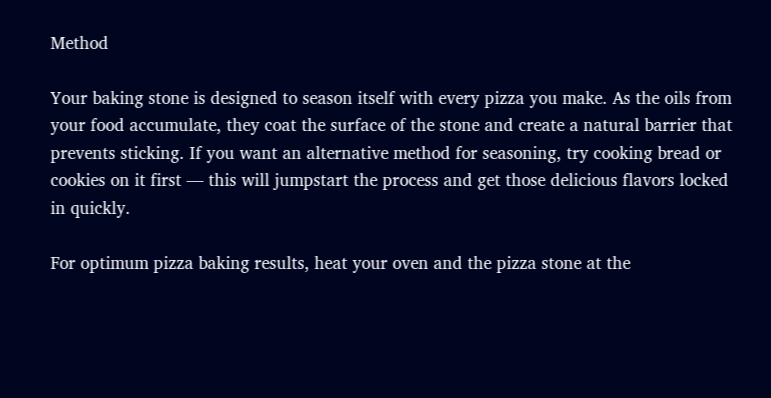Method

Your baking stone is designed to season itself with every pizza you make. As the oils from your food accumulate, they coat the surface of the stone and create a natural barrier that prevents sticking. If you want an alternative method for seasoning, try cooking bread or cookies on it first — this will jumpstart the process and get those delicious flavors locked in quickly.

For optimum pizza baking results, heat your oven and the pizza stone at the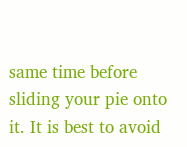same time before sliding your pie onto it. It is best to avoid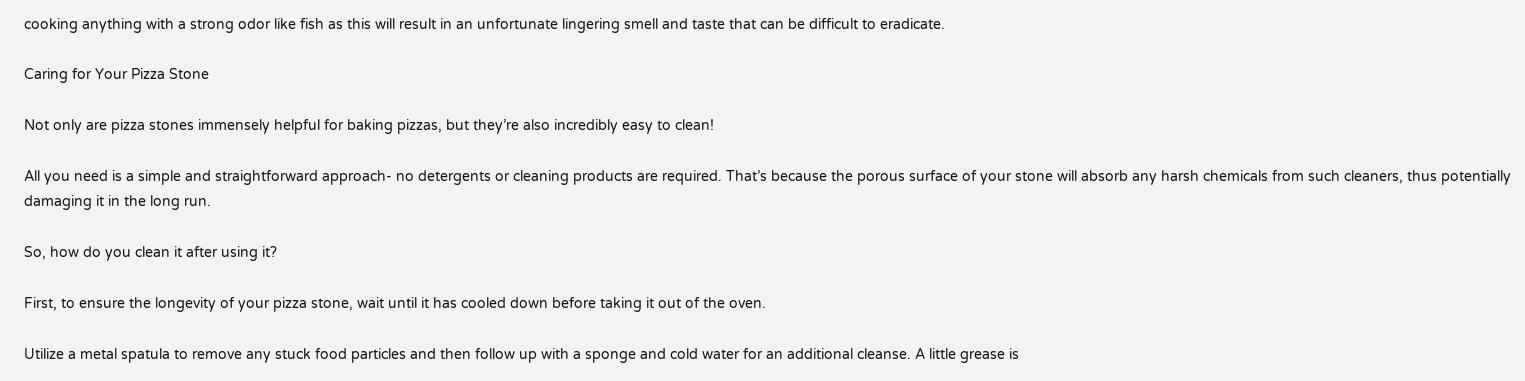cooking anything with a strong odor like fish as this will result in an unfortunate lingering smell and taste that can be difficult to eradicate.

Caring for Your Pizza Stone

Not only are pizza stones immensely helpful for baking pizzas, but they’re also incredibly easy to clean!

All you need is a simple and straightforward approach- no detergents or cleaning products are required. That’s because the porous surface of your stone will absorb any harsh chemicals from such cleaners, thus potentially damaging it in the long run.

So, how do you clean it after using it?

First, to ensure the longevity of your pizza stone, wait until it has cooled down before taking it out of the oven.

Utilize a metal spatula to remove any stuck food particles and then follow up with a sponge and cold water for an additional cleanse. A little grease is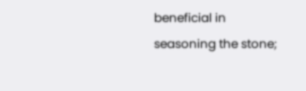beneficial in seasoning the stone;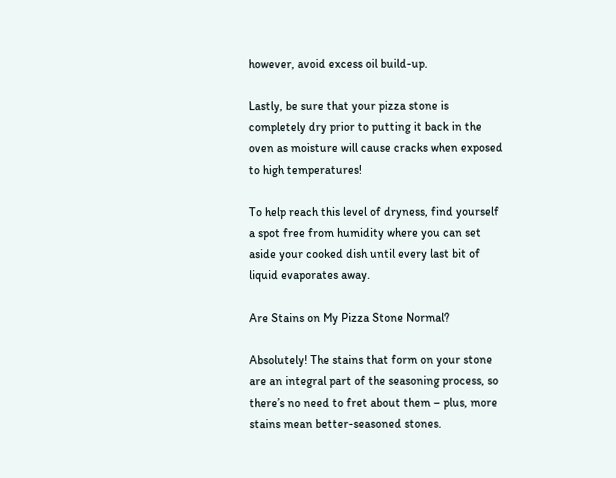however, avoid excess oil build-up.

Lastly, be sure that your pizza stone is completely dry prior to putting it back in the oven as moisture will cause cracks when exposed to high temperatures!

To help reach this level of dryness, find yourself a spot free from humidity where you can set aside your cooked dish until every last bit of liquid evaporates away.

Are Stains on My Pizza Stone Normal?

Absolutely! The stains that form on your stone are an integral part of the seasoning process, so there’s no need to fret about them – plus, more stains mean better-seasoned stones.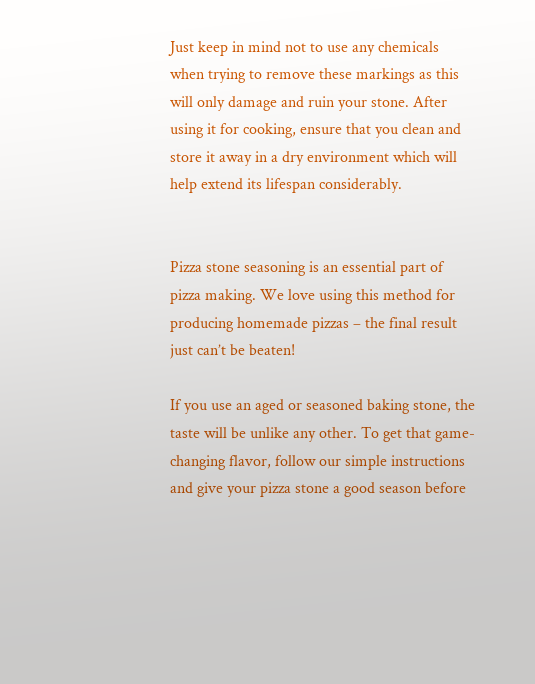Just keep in mind not to use any chemicals when trying to remove these markings as this will only damage and ruin your stone. After using it for cooking, ensure that you clean and store it away in a dry environment which will help extend its lifespan considerably.


Pizza stone seasoning is an essential part of pizza making. We love using this method for producing homemade pizzas – the final result just can’t be beaten!

If you use an aged or seasoned baking stone, the taste will be unlike any other. To get that game-changing flavor, follow our simple instructions and give your pizza stone a good season before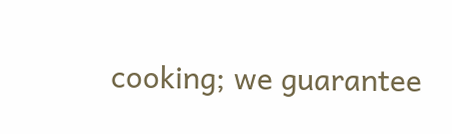cooking; we guarantee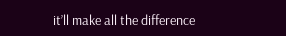it’ll make all the difference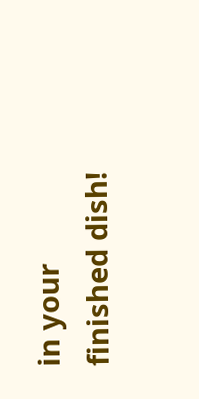in your finished dish!